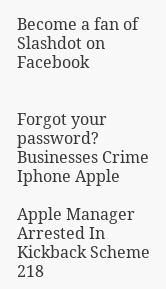Become a fan of Slashdot on Facebook


Forgot your password?
Businesses Crime Iphone Apple

Apple Manager Arrested In Kickback Scheme 218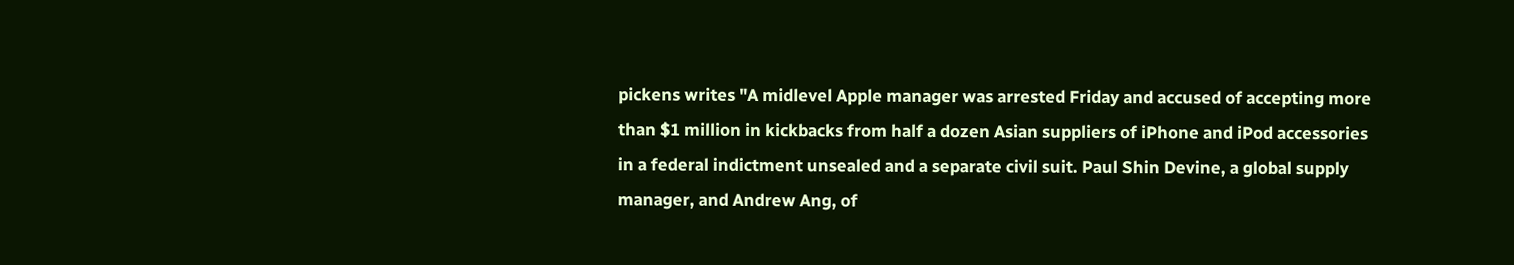pickens writes "A midlevel Apple manager was arrested Friday and accused of accepting more than $1 million in kickbacks from half a dozen Asian suppliers of iPhone and iPod accessories in a federal indictment unsealed and a separate civil suit. Paul Shin Devine, a global supply manager, and Andrew Ang, of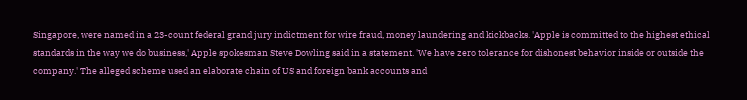Singapore, were named in a 23-count federal grand jury indictment for wire fraud, money laundering and kickbacks. 'Apple is committed to the highest ethical standards in the way we do business,' Apple spokesman Steve Dowling said in a statement. 'We have zero tolerance for dishonest behavior inside or outside the company.' The alleged scheme used an elaborate chain of US and foreign bank accounts and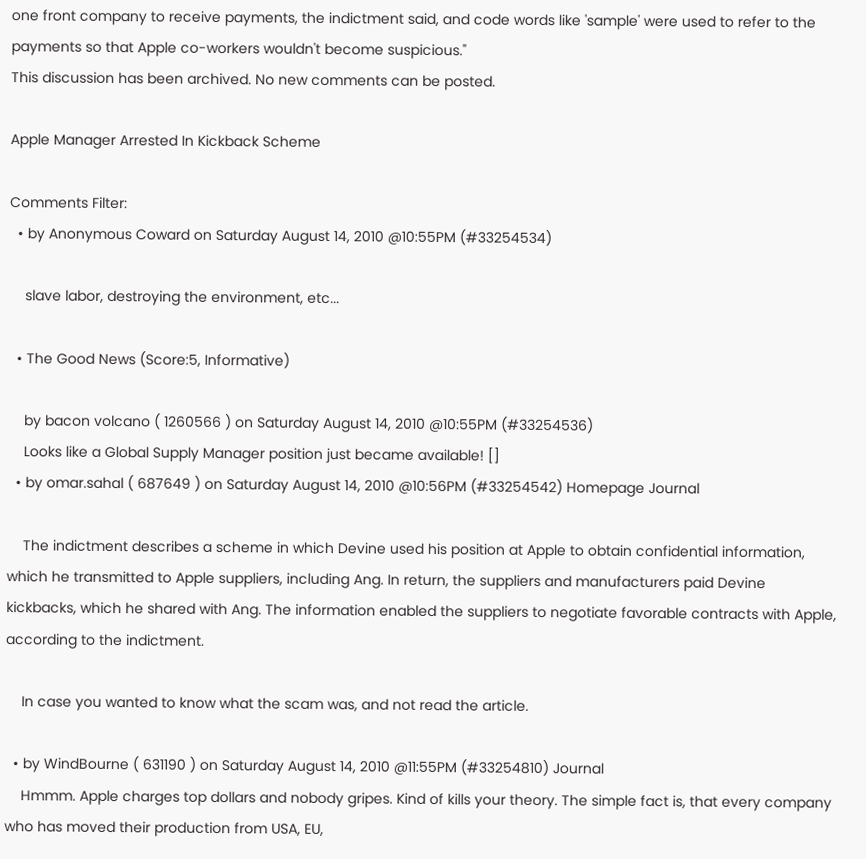one front company to receive payments, the indictment said, and code words like 'sample' were used to refer to the payments so that Apple co-workers wouldn't become suspicious."
This discussion has been archived. No new comments can be posted.

Apple Manager Arrested In Kickback Scheme

Comments Filter:
  • by Anonymous Coward on Saturday August 14, 2010 @10:55PM (#33254534)

    slave labor, destroying the environment, etc...

  • The Good News (Score:5, Informative)

    by bacon volcano ( 1260566 ) on Saturday August 14, 2010 @10:55PM (#33254536)
    Looks like a Global Supply Manager position just became available! []
  • by omar.sahal ( 687649 ) on Saturday August 14, 2010 @10:56PM (#33254542) Homepage Journal

    The indictment describes a scheme in which Devine used his position at Apple to obtain confidential information, which he transmitted to Apple suppliers, including Ang. In return, the suppliers and manufacturers paid Devine kickbacks, which he shared with Ang. The information enabled the suppliers to negotiate favorable contracts with Apple, according to the indictment.

    In case you wanted to know what the scam was, and not read the article.

  • by WindBourne ( 631190 ) on Saturday August 14, 2010 @11:55PM (#33254810) Journal
    Hmmm. Apple charges top dollars and nobody gripes. Kind of kills your theory. The simple fact is, that every company who has moved their production from USA, EU,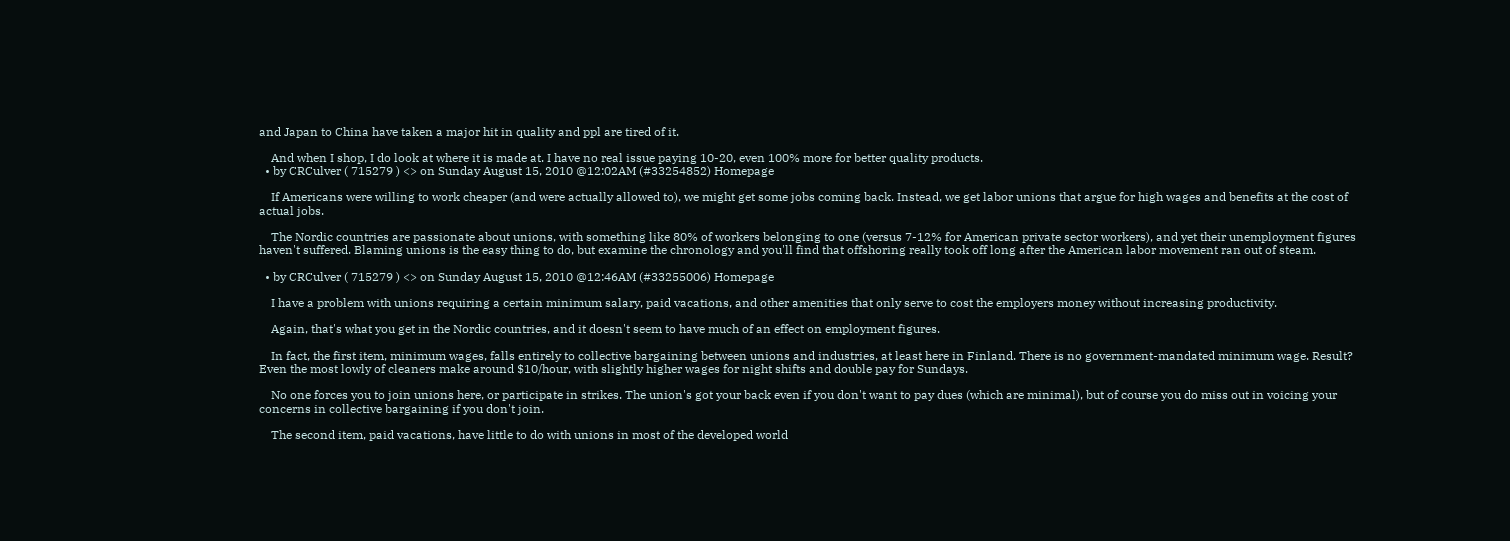and Japan to China have taken a major hit in quality and ppl are tired of it.

    And when I shop, I do look at where it is made at. I have no real issue paying 10-20, even 100% more for better quality products.
  • by CRCulver ( 715279 ) <> on Sunday August 15, 2010 @12:02AM (#33254852) Homepage

    If Americans were willing to work cheaper (and were actually allowed to), we might get some jobs coming back. Instead, we get labor unions that argue for high wages and benefits at the cost of actual jobs.

    The Nordic countries are passionate about unions, with something like 80% of workers belonging to one (versus 7-12% for American private sector workers), and yet their unemployment figures haven't suffered. Blaming unions is the easy thing to do, but examine the chronology and you'll find that offshoring really took off long after the American labor movement ran out of steam.

  • by CRCulver ( 715279 ) <> on Sunday August 15, 2010 @12:46AM (#33255006) Homepage

    I have a problem with unions requiring a certain minimum salary, paid vacations, and other amenities that only serve to cost the employers money without increasing productivity.

    Again, that's what you get in the Nordic countries, and it doesn't seem to have much of an effect on employment figures.

    In fact, the first item, minimum wages, falls entirely to collective bargaining between unions and industries, at least here in Finland. There is no government-mandated minimum wage. Result? Even the most lowly of cleaners make around $10/hour, with slightly higher wages for night shifts and double pay for Sundays.

    No one forces you to join unions here, or participate in strikes. The union's got your back even if you don't want to pay dues (which are minimal), but of course you do miss out in voicing your concerns in collective bargaining if you don't join.

    The second item, paid vacations, have little to do with unions in most of the developed world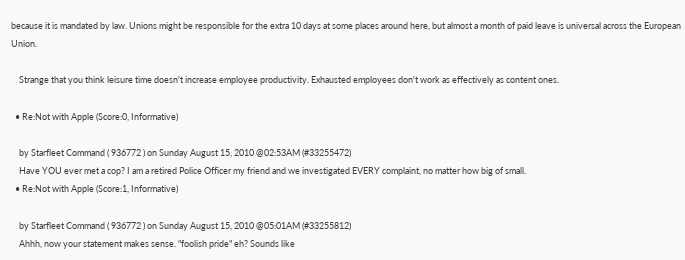because it is mandated by law. Unions might be responsible for the extra 10 days at some places around here, but almost a month of paid leave is universal across the European Union.

    Strange that you think leisure time doesn't increase employee productivity. Exhausted employees don't work as effectively as content ones.

  • Re:Not with Apple (Score:0, Informative)

    by Starfleet Command ( 936772 ) on Sunday August 15, 2010 @02:53AM (#33255472)
    Have YOU ever met a cop? I am a retired Police Officer my friend and we investigated EVERY complaint, no matter how big of small.
  • Re:Not with Apple (Score:1, Informative)

    by Starfleet Command ( 936772 ) on Sunday August 15, 2010 @05:01AM (#33255812)
    Ahhh, now your statement makes sense. "foolish pride" eh? Sounds like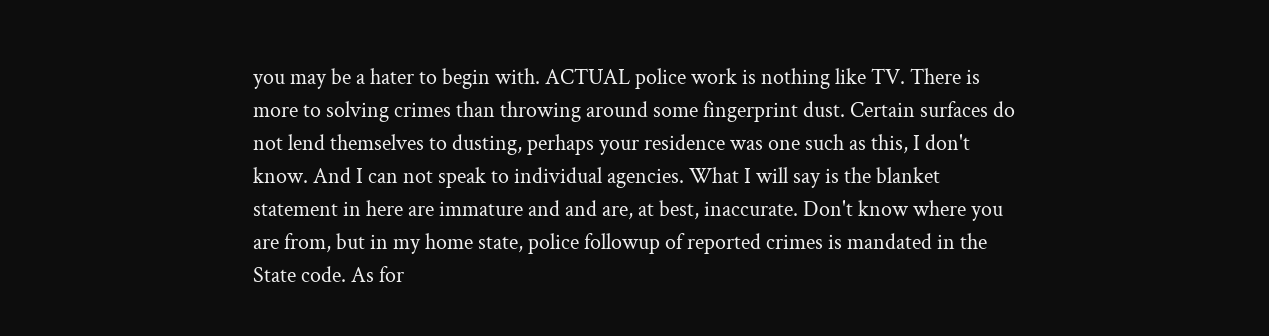you may be a hater to begin with. ACTUAL police work is nothing like TV. There is more to solving crimes than throwing around some fingerprint dust. Certain surfaces do not lend themselves to dusting, perhaps your residence was one such as this, I don't know. And I can not speak to individual agencies. What I will say is the blanket statement in here are immature and and are, at best, inaccurate. Don't know where you are from, but in my home state, police followup of reported crimes is mandated in the State code. As for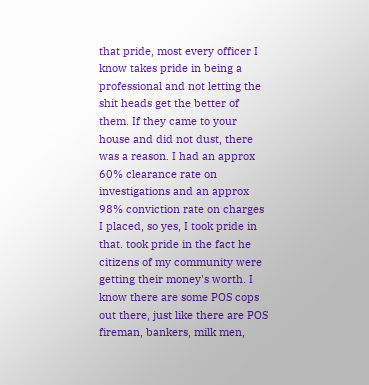that pride, most every officer I know takes pride in being a professional and not letting the shit heads get the better of them. If they came to your house and did not dust, there was a reason. I had an approx 60% clearance rate on investigations and an approx 98% conviction rate on charges I placed, so yes, I took pride in that. took pride in the fact he citizens of my community were getting their money's worth. I know there are some POS cops out there, just like there are POS fireman, bankers, milk men,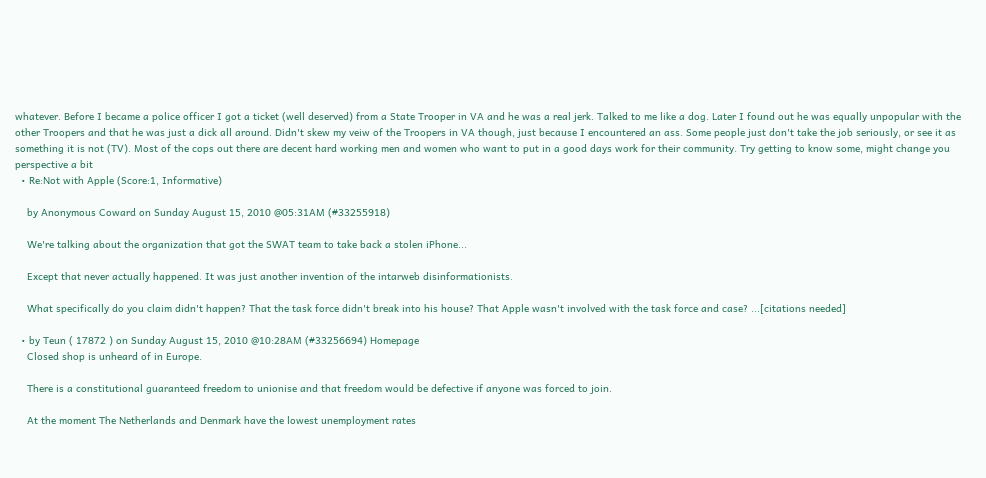whatever. Before I became a police officer I got a ticket (well deserved) from a State Trooper in VA and he was a real jerk. Talked to me like a dog. Later I found out he was equally unpopular with the other Troopers and that he was just a dick all around. Didn't skew my veiw of the Troopers in VA though, just because I encountered an ass. Some people just don't take the job seriously, or see it as something it is not (TV). Most of the cops out there are decent hard working men and women who want to put in a good days work for their community. Try getting to know some, might change you perspective a bit
  • Re:Not with Apple (Score:1, Informative)

    by Anonymous Coward on Sunday August 15, 2010 @05:31AM (#33255918)

    We're talking about the organization that got the SWAT team to take back a stolen iPhone...

    Except that never actually happened. It was just another invention of the intarweb disinformationists.

    What specifically do you claim didn't happen? That the task force didn't break into his house? That Apple wasn't involved with the task force and case? ...[citations needed]

  • by Teun ( 17872 ) on Sunday August 15, 2010 @10:28AM (#33256694) Homepage
    Closed shop is unheard of in Europe.

    There is a constitutional guaranteed freedom to unionise and that freedom would be defective if anyone was forced to join.

    At the moment The Netherlands and Denmark have the lowest unemployment rates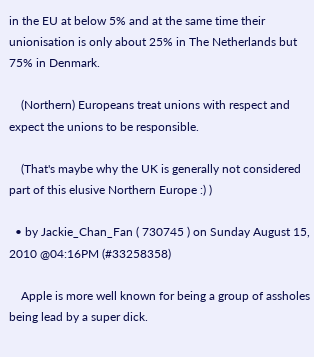in the EU at below 5% and at the same time their unionisation is only about 25% in The Netherlands but 75% in Denmark.

    (Northern) Europeans treat unions with respect and expect the unions to be responsible.

    (That's maybe why the UK is generally not considered part of this elusive Northern Europe :) )

  • by Jackie_Chan_Fan ( 730745 ) on Sunday August 15, 2010 @04:16PM (#33258358)

    Apple is more well known for being a group of assholes being lead by a super dick.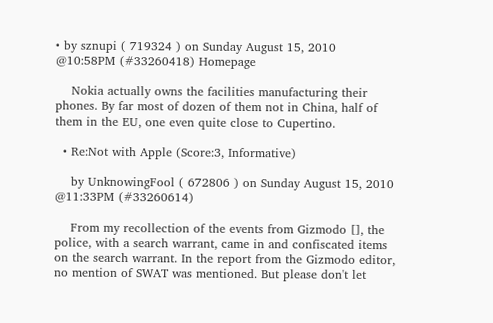• by sznupi ( 719324 ) on Sunday August 15, 2010 @10:58PM (#33260418) Homepage

    Nokia actually owns the facilities manufacturing their phones. By far most of dozen of them not in China, half of them in the EU, one even quite close to Cupertino.

  • Re:Not with Apple (Score:3, Informative)

    by UnknowingFool ( 672806 ) on Sunday August 15, 2010 @11:33PM (#33260614)

    From my recollection of the events from Gizmodo [], the police, with a search warrant, came in and confiscated items on the search warrant. In the report from the Gizmodo editor, no mention of SWAT was mentioned. But please don't let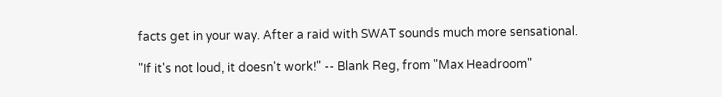facts get in your way. After a raid with SWAT sounds much more sensational.

"If it's not loud, it doesn't work!" -- Blank Reg, from "Max Headroom"